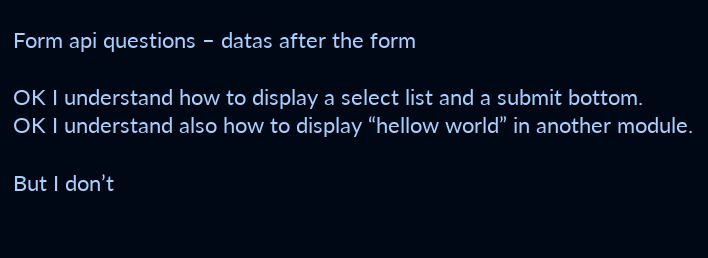Form api questions – datas after the form

OK I understand how to display a select list and a submit bottom.
OK I understand also how to display “hellow world” in another module.

But I don’t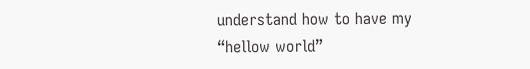understand how to have my “hellow world”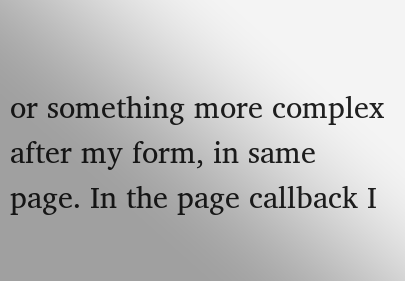or something more complex after my form, in same page. In the page callback I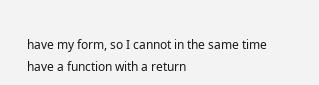have my form, so I cannot in the same time have a function with a return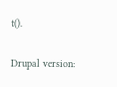t().

Drupal version: